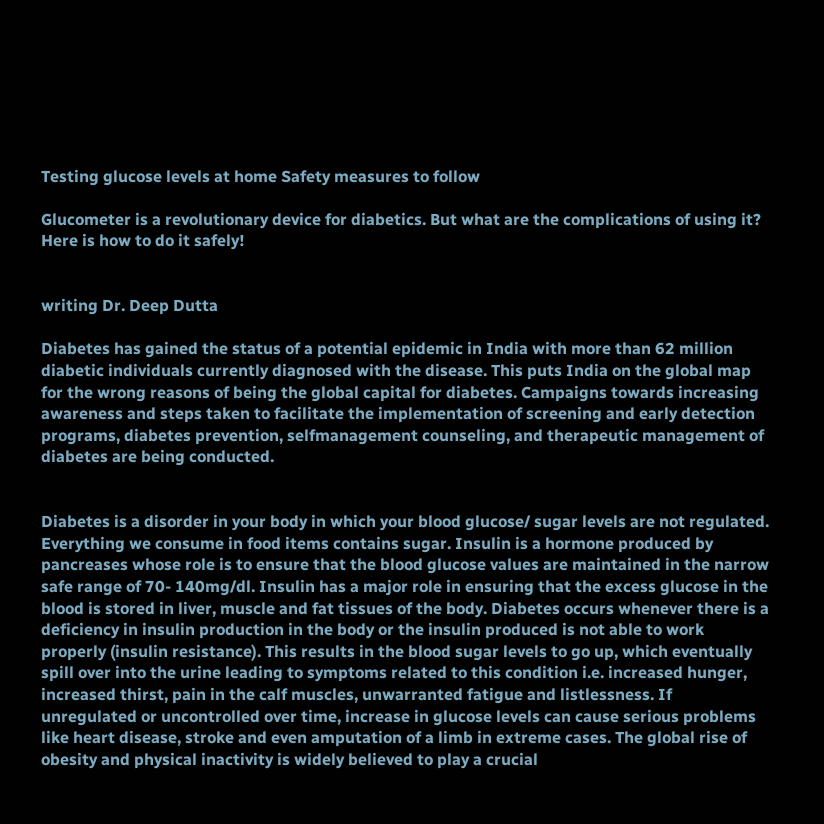Testing glucose levels at home Safety measures to follow

Glucometer is a revolutionary device for diabetics. But what are the complications of using it? Here is how to do it safely!


writing Dr. Deep Dutta

Diabetes has gained the status of a potential epidemic in India with more than 62 million diabetic individuals currently diagnosed with the disease. This puts India on the global map for the wrong reasons of being the global capital for diabetes. Campaigns towards increasing awareness and steps taken to facilitate the implementation of screening and early detection programs, diabetes prevention, selfmanagement counseling, and therapeutic management of diabetes are being conducted.


Diabetes is a disorder in your body in which your blood glucose/ sugar levels are not regulated. Everything we consume in food items contains sugar. Insulin is a hormone produced by pancreases whose role is to ensure that the blood glucose values are maintained in the narrow safe range of 70- 140mg/dl. Insulin has a major role in ensuring that the excess glucose in the blood is stored in liver, muscle and fat tissues of the body. Diabetes occurs whenever there is a deficiency in insulin production in the body or the insulin produced is not able to work properly (insulin resistance). This results in the blood sugar levels to go up, which eventually spill over into the urine leading to symptoms related to this condition i.e. increased hunger, increased thirst, pain in the calf muscles, unwarranted fatigue and listlessness. If unregulated or uncontrolled over time, increase in glucose levels can cause serious problems like heart disease, stroke and even amputation of a limb in extreme cases. The global rise of obesity and physical inactivity is widely believed to play a crucial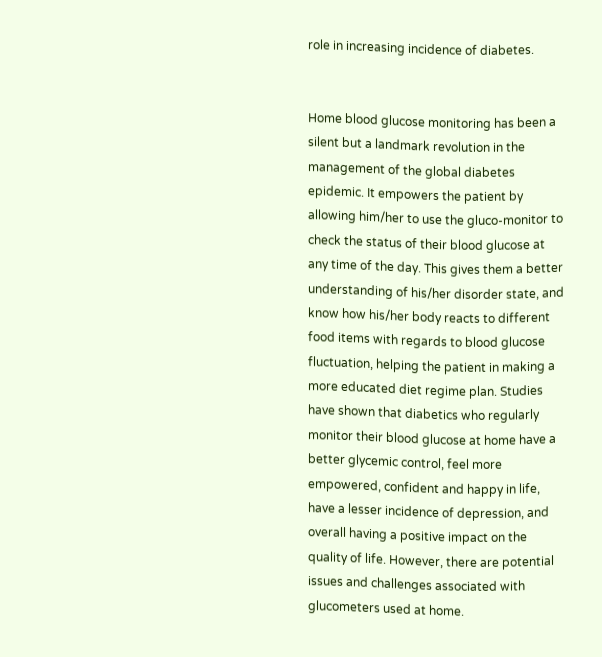role in increasing incidence of diabetes.


Home blood glucose monitoring has been a silent but a landmark revolution in the management of the global diabetes epidemic. It empowers the patient by allowing him/her to use the gluco-monitor to check the status of their blood glucose at any time of the day. This gives them a better understanding of his/her disorder state, and know how his/her body reacts to different food items with regards to blood glucose fluctuation, helping the patient in making a more educated diet regime plan. Studies have shown that diabetics who regularly monitor their blood glucose at home have a better glycemic control, feel more empowered, confident and happy in life, have a lesser incidence of depression, and overall having a positive impact on the quality of life. However, there are potential issues and challenges associated with glucometers used at home.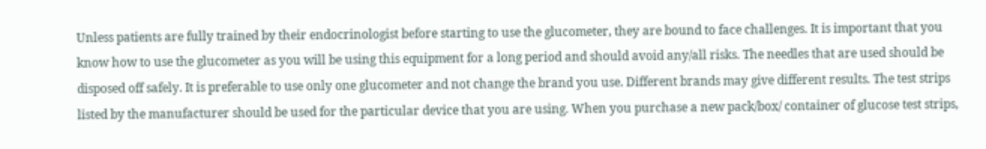Unless patients are fully trained by their endocrinologist before starting to use the glucometer, they are bound to face challenges. It is important that you know how to use the glucometer as you will be using this equipment for a long period and should avoid any/all risks. The needles that are used should be disposed off safely. It is preferable to use only one glucometer and not change the brand you use. Different brands may give different results. The test strips listed by the manufacturer should be used for the particular device that you are using. When you purchase a new pack/box/ container of glucose test strips,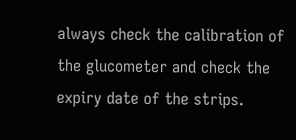always check the calibration of the glucometer and check the expiry date of the strips.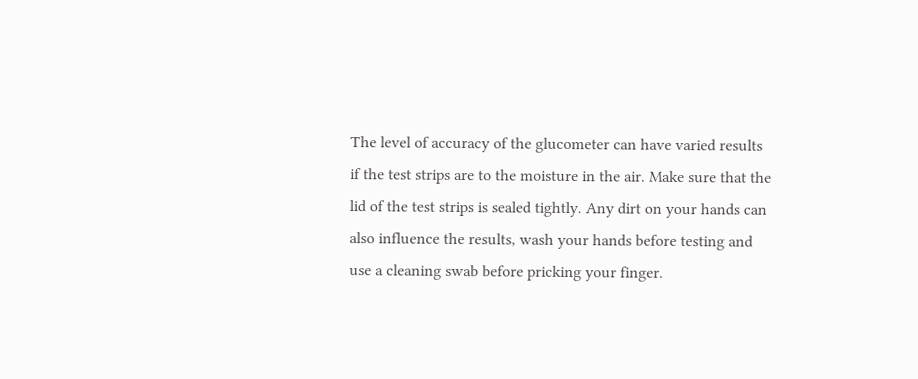The level of accuracy of the glucometer can have varied results if the test strips are to the moisture in the air. Make sure that the lid of the test strips is sealed tightly. Any dirt on your hands can also influence the results, wash your hands before testing and use a cleaning swab before pricking your finger.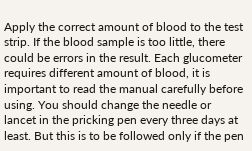Apply the correct amount of blood to the test strip. If the blood sample is too little, there could be errors in the result. Each glucometer requires different amount of blood, it is important to read the manual carefully before using. You should change the needle or lancet in the pricking pen every three days at least. But this is to be followed only if the pen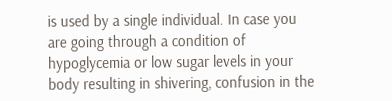is used by a single individual. In case you are going through a condition of hypoglycemia or low sugar levels in your body resulting in shivering, confusion in the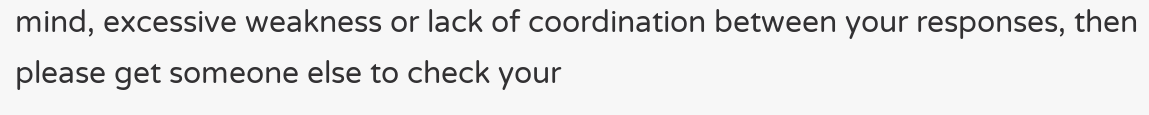mind, excessive weakness or lack of coordination between your responses, then please get someone else to check your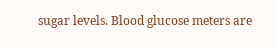sugar levels. Blood glucose meters are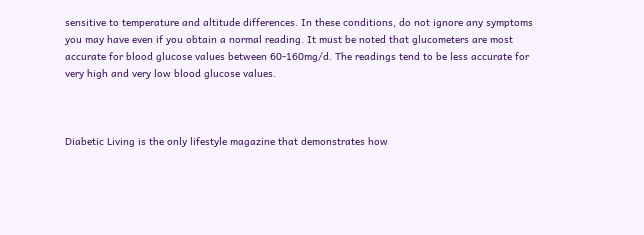sensitive to temperature and altitude differences. In these conditions, do not ignore any symptoms you may have even if you obtain a normal reading. It must be noted that glucometers are most accurate for blood glucose values between 60-160mg/d. The readings tend to be less accurate for very high and very low blood glucose values.



Diabetic Living is the only lifestyle magazine that demonstrates how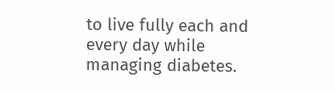to live fully each and every day while managing diabetes.